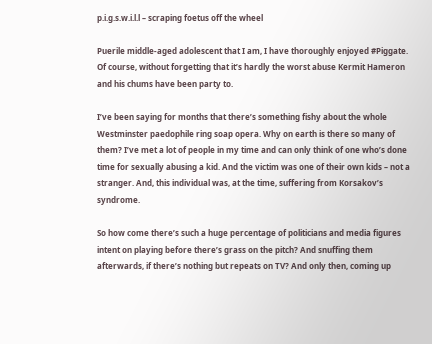p.i.g.s.w.i.l.l – scraping foetus off the wheel

Puerile middle-aged adolescent that I am, I have thoroughly enjoyed #Piggate. Of course, without forgetting that it’s hardly the worst abuse Kermit Hameron and his chums have been party to.

I’ve been saying for months that there’s something fishy about the whole Westminster paedophile ring soap opera. Why on earth is there so many of them? I’ve met a lot of people in my time and can only think of one who’s done time for sexually abusing a kid. And the victim was one of their own kids – not a stranger. And, this individual was, at the time, suffering from Korsakov’s syndrome.

So how come there’s such a huge percentage of politicians and media figures intent on playing before there’s grass on the pitch? And snuffing them afterwards, if there’s nothing but repeats on TV? And only then, coming up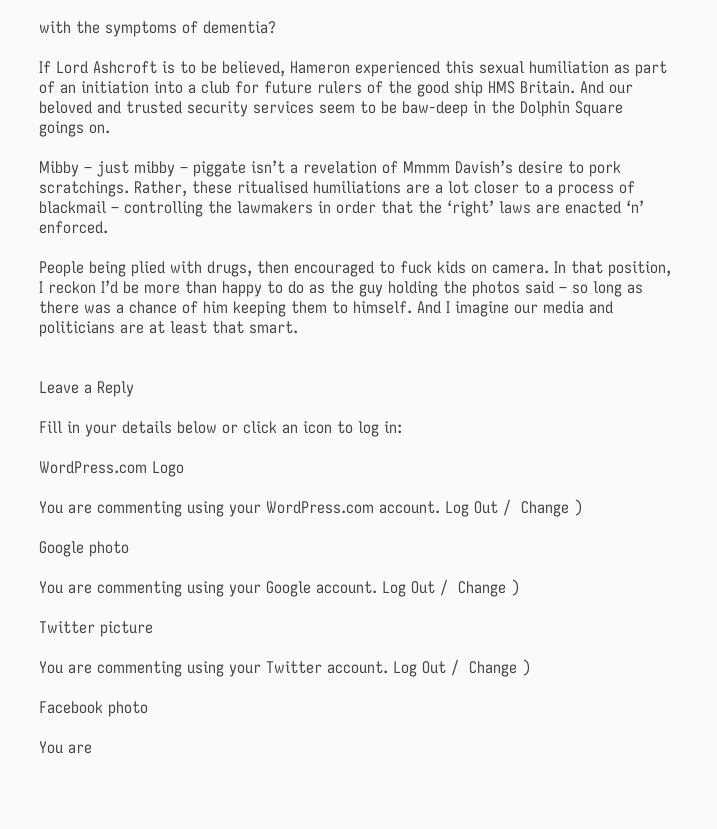with the symptoms of dementia?

If Lord Ashcroft is to be believed, Hameron experienced this sexual humiliation as part of an initiation into a club for future rulers of the good ship HMS Britain. And our beloved and trusted security services seem to be baw-deep in the Dolphin Square goings on.

Mibby – just mibby – piggate isn’t a revelation of Mmmm Davish’s desire to pork scratchings. Rather, these ritualised humiliations are a lot closer to a process of blackmail – controlling the lawmakers in order that the ‘right’ laws are enacted ‘n’ enforced.

People being plied with drugs, then encouraged to fuck kids on camera. In that position, I reckon I’d be more than happy to do as the guy holding the photos said – so long as there was a chance of him keeping them to himself. And I imagine our media and politicians are at least that smart.


Leave a Reply

Fill in your details below or click an icon to log in:

WordPress.com Logo

You are commenting using your WordPress.com account. Log Out /  Change )

Google photo

You are commenting using your Google account. Log Out /  Change )

Twitter picture

You are commenting using your Twitter account. Log Out /  Change )

Facebook photo

You are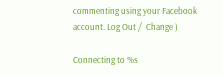commenting using your Facebook account. Log Out /  Change )

Connecting to %s